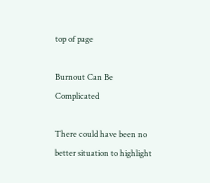top of page

Burnout Can Be Complicated

There could have been no better situation to highlight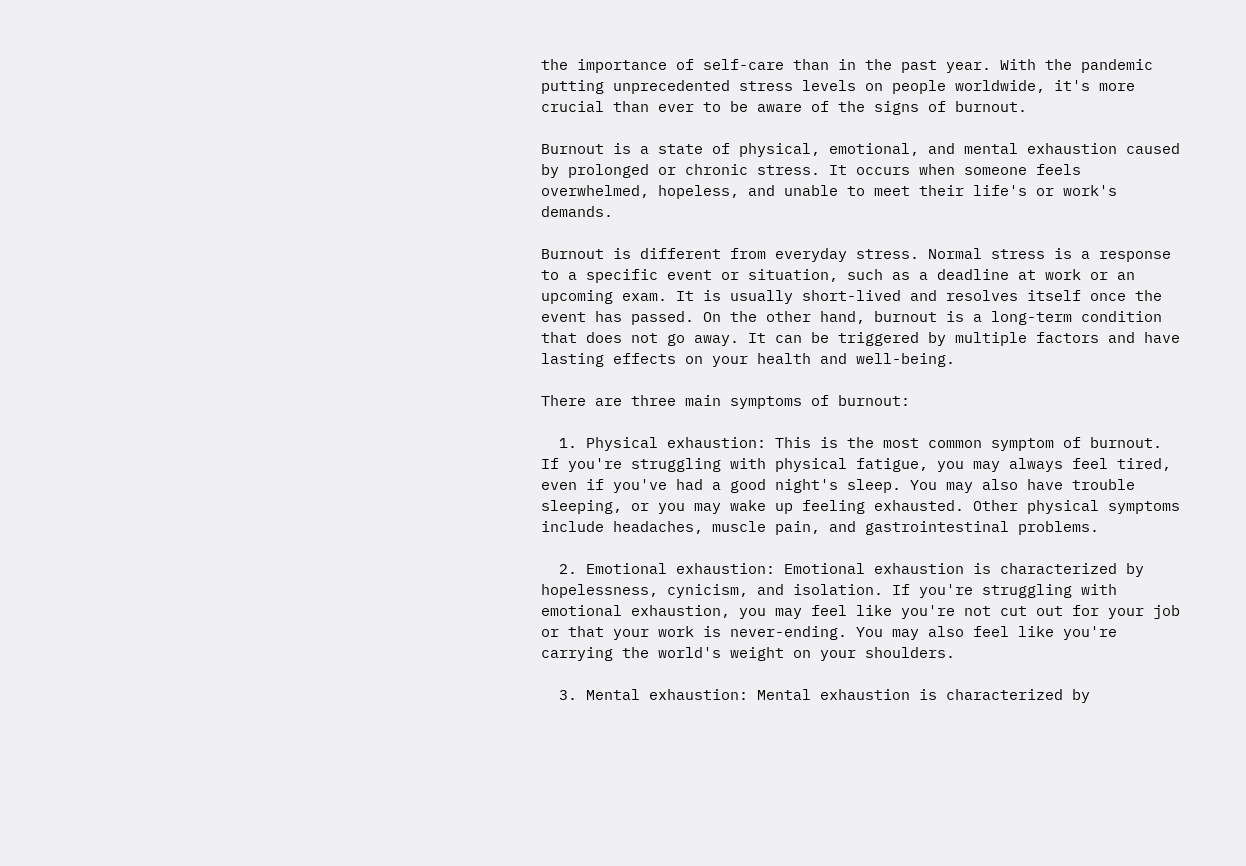the importance of self-care than in the past year. With the pandemic putting unprecedented stress levels on people worldwide, it's more crucial than ever to be aware of the signs of burnout.

Burnout is a state of physical, emotional, and mental exhaustion caused by prolonged or chronic stress. It occurs when someone feels overwhelmed, hopeless, and unable to meet their life's or work's demands.

Burnout is different from everyday stress. Normal stress is a response to a specific event or situation, such as a deadline at work or an upcoming exam. It is usually short-lived and resolves itself once the event has passed. On the other hand, burnout is a long-term condition that does not go away. It can be triggered by multiple factors and have lasting effects on your health and well-being.

There are three main symptoms of burnout:

  1. Physical exhaustion: This is the most common symptom of burnout. If you're struggling with physical fatigue, you may always feel tired, even if you've had a good night's sleep. You may also have trouble sleeping, or you may wake up feeling exhausted. Other physical symptoms include headaches, muscle pain, and gastrointestinal problems.

  2. Emotional exhaustion: Emotional exhaustion is characterized by hopelessness, cynicism, and isolation. If you're struggling with emotional exhaustion, you may feel like you're not cut out for your job or that your work is never-ending. You may also feel like you're carrying the world's weight on your shoulders.

  3. Mental exhaustion: Mental exhaustion is characterized by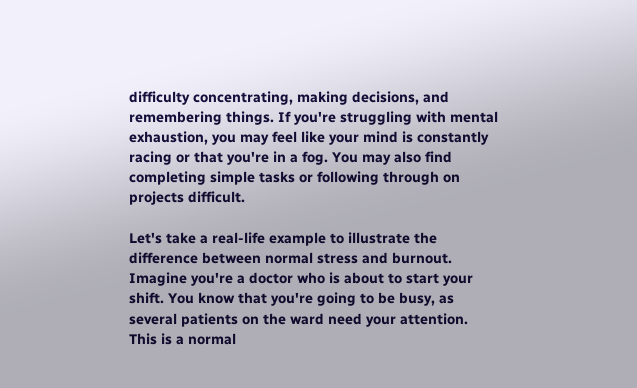difficulty concentrating, making decisions, and remembering things. If you're struggling with mental exhaustion, you may feel like your mind is constantly racing or that you're in a fog. You may also find completing simple tasks or following through on projects difficult.

Let's take a real-life example to illustrate the difference between normal stress and burnout. Imagine you're a doctor who is about to start your shift. You know that you're going to be busy, as several patients on the ward need your attention. This is a normal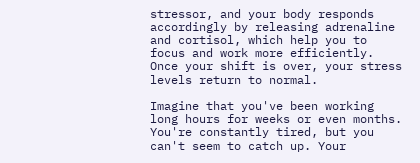stressor, and your body responds accordingly by releasing adrenaline and cortisol, which help you to focus and work more efficiently. Once your shift is over, your stress levels return to normal.

Imagine that you've been working long hours for weeks or even months. You're constantly tired, but you can't seem to catch up. Your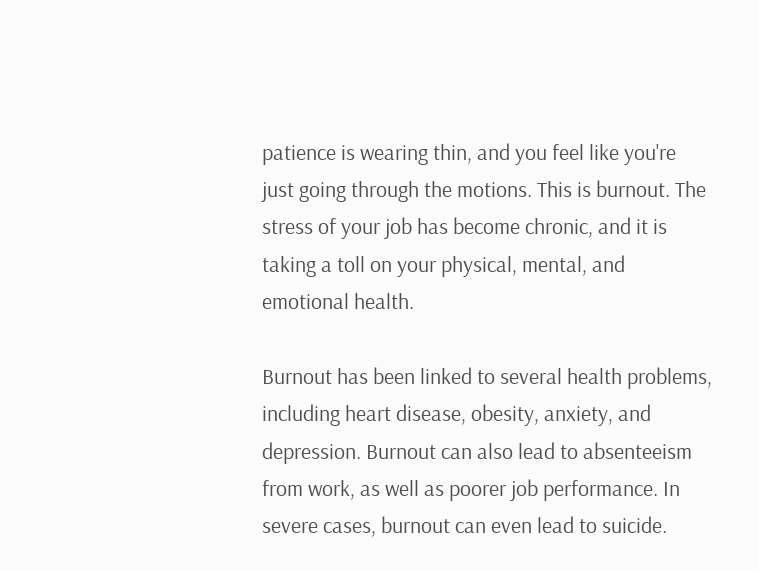patience is wearing thin, and you feel like you're just going through the motions. This is burnout. The stress of your job has become chronic, and it is taking a toll on your physical, mental, and emotional health.

Burnout has been linked to several health problems, including heart disease, obesity, anxiety, and depression. Burnout can also lead to absenteeism from work, as well as poorer job performance. In severe cases, burnout can even lead to suicide.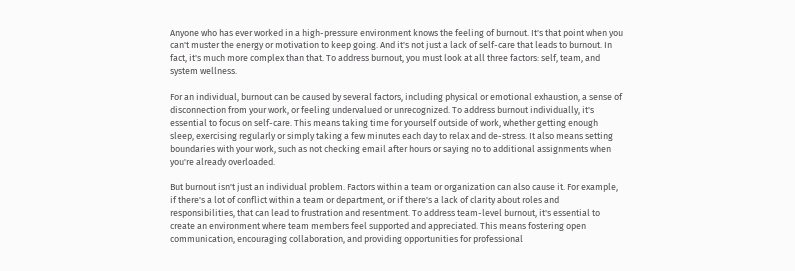Anyone who has ever worked in a high-pressure environment knows the feeling of burnout. It's that point when you can't muster the energy or motivation to keep going. And it's not just a lack of self-care that leads to burnout. In fact, it's much more complex than that. To address burnout, you must look at all three factors: self, team, and system wellness.

For an individual, burnout can be caused by several factors, including physical or emotional exhaustion, a sense of disconnection from your work, or feeling undervalued or unrecognized. To address burnout individually, it's essential to focus on self-care. This means taking time for yourself outside of work, whether getting enough sleep, exercising regularly or simply taking a few minutes each day to relax and de-stress. It also means setting boundaries with your work, such as not checking email after hours or saying no to additional assignments when you're already overloaded.

But burnout isn't just an individual problem. Factors within a team or organization can also cause it. For example, if there's a lot of conflict within a team or department, or if there's a lack of clarity about roles and responsibilities, that can lead to frustration and resentment. To address team-level burnout, it's essential to create an environment where team members feel supported and appreciated. This means fostering open communication, encouraging collaboration, and providing opportunities for professional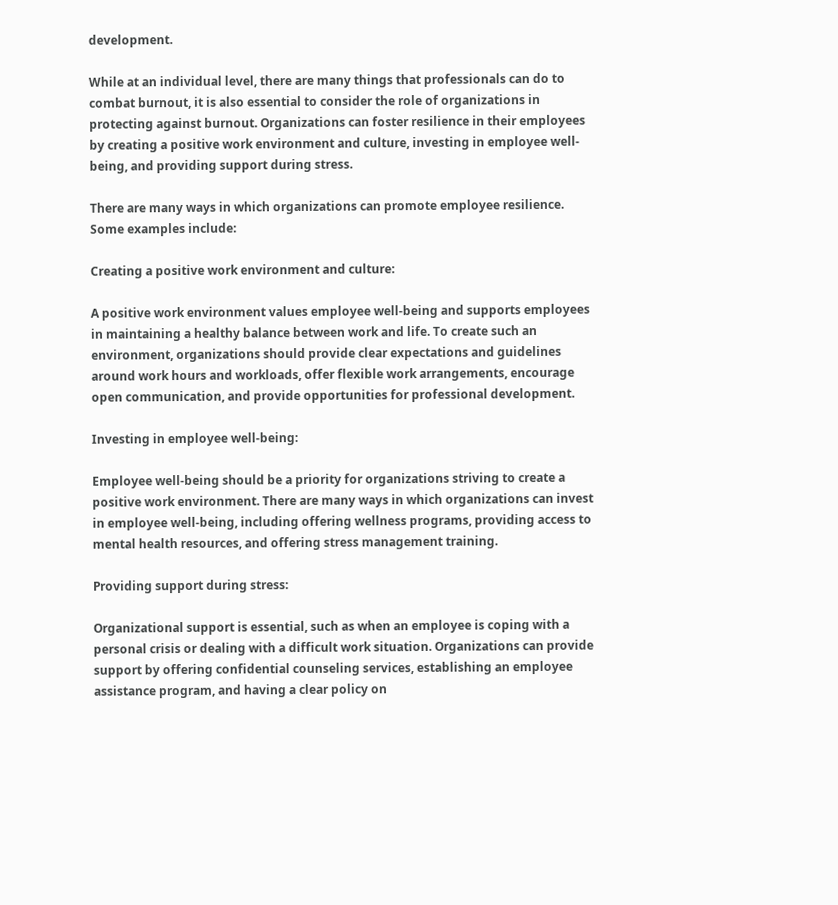development.

While at an individual level, there are many things that professionals can do to combat burnout, it is also essential to consider the role of organizations in protecting against burnout. Organizations can foster resilience in their employees by creating a positive work environment and culture, investing in employee well-being, and providing support during stress.

There are many ways in which organizations can promote employee resilience. Some examples include:

Creating a positive work environment and culture:

A positive work environment values employee well-being and supports employees in maintaining a healthy balance between work and life. To create such an environment, organizations should provide clear expectations and guidelines around work hours and workloads, offer flexible work arrangements, encourage open communication, and provide opportunities for professional development.

Investing in employee well-being:

Employee well-being should be a priority for organizations striving to create a positive work environment. There are many ways in which organizations can invest in employee well-being, including offering wellness programs, providing access to mental health resources, and offering stress management training.

Providing support during stress:

Organizational support is essential, such as when an employee is coping with a personal crisis or dealing with a difficult work situation. Organizations can provide support by offering confidential counseling services, establishing an employee assistance program, and having a clear policy on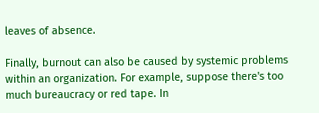leaves of absence.

Finally, burnout can also be caused by systemic problems within an organization. For example, suppose there's too much bureaucracy or red tape. In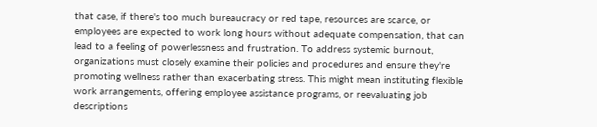that case, if there's too much bureaucracy or red tape, resources are scarce, or employees are expected to work long hours without adequate compensation, that can lead to a feeling of powerlessness and frustration. To address systemic burnout, organizations must closely examine their policies and procedures and ensure they're promoting wellness rather than exacerbating stress. This might mean instituting flexible work arrangements, offering employee assistance programs, or reevaluating job descriptions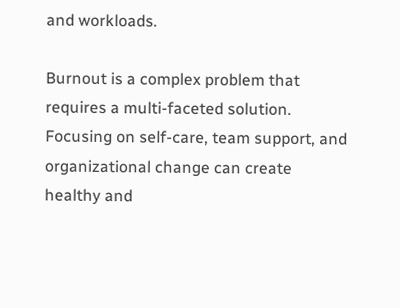and workloads.

Burnout is a complex problem that requires a multi-faceted solution. Focusing on self-care, team support, and organizational change can create healthy and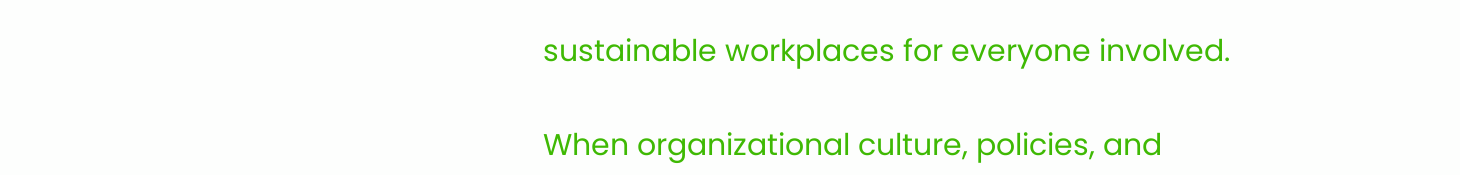sustainable workplaces for everyone involved.

When organizational culture, policies, and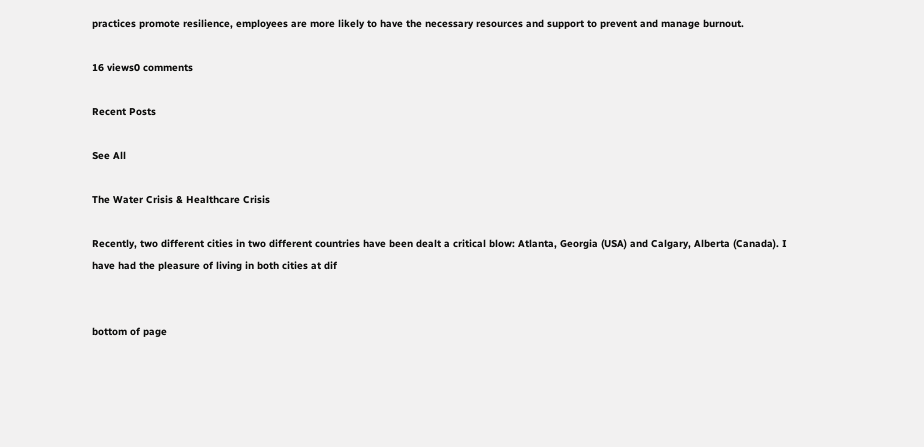practices promote resilience, employees are more likely to have the necessary resources and support to prevent and manage burnout.

16 views0 comments

Recent Posts

See All

The Water Crisis & Healthcare Crisis

Recently, two different cities in two different countries have been dealt a critical blow: Atlanta, Georgia (USA) and Calgary, Alberta (Canada). I have had the pleasure of living in both cities at dif


bottom of page